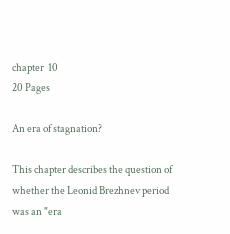chapter  10
20 Pages

An era of stagnation?

This chapter describes the question of whether the Leonid Brezhnev period was an "era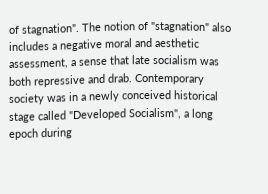of stagnation". The notion of "stagnation" also includes a negative moral and aesthetic assessment, a sense that late socialism was both repressive and drab. Contemporary society was in a newly conceived historical stage called "Developed Socialism", a long epoch during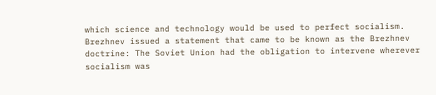which science and technology would be used to perfect socialism. Brezhnev issued a statement that came to be known as the Brezhnev doctrine: The Soviet Union had the obligation to intervene wherever socialism was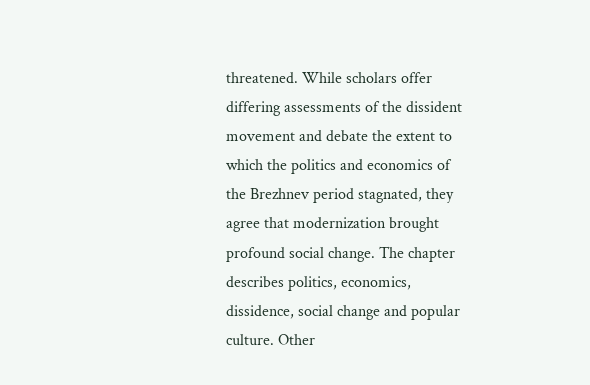threatened. While scholars offer differing assessments of the dissident movement and debate the extent to which the politics and economics of the Brezhnev period stagnated, they agree that modernization brought profound social change. The chapter describes politics, economics, dissidence, social change and popular culture. Other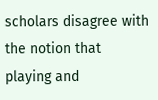scholars disagree with the notion that playing and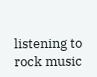listening to rock music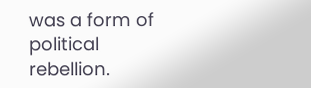was a form of political rebellion.